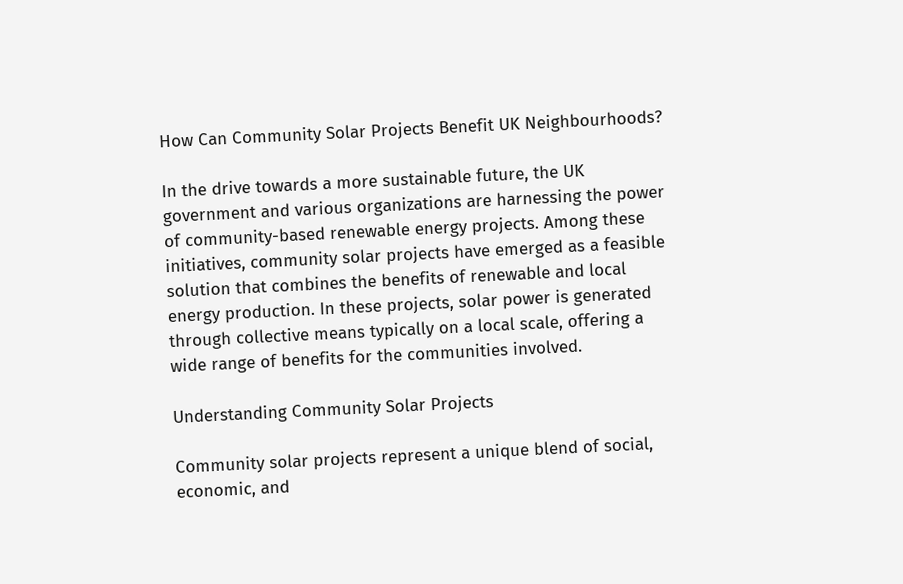How Can Community Solar Projects Benefit UK Neighbourhoods?

In the drive towards a more sustainable future, the UK government and various organizations are harnessing the power of community-based renewable energy projects. Among these initiatives, community solar projects have emerged as a feasible solution that combines the benefits of renewable and local energy production. In these projects, solar power is generated through collective means typically on a local scale, offering a wide range of benefits for the communities involved.

Understanding Community Solar Projects

Community solar projects represent a unique blend of social, economic, and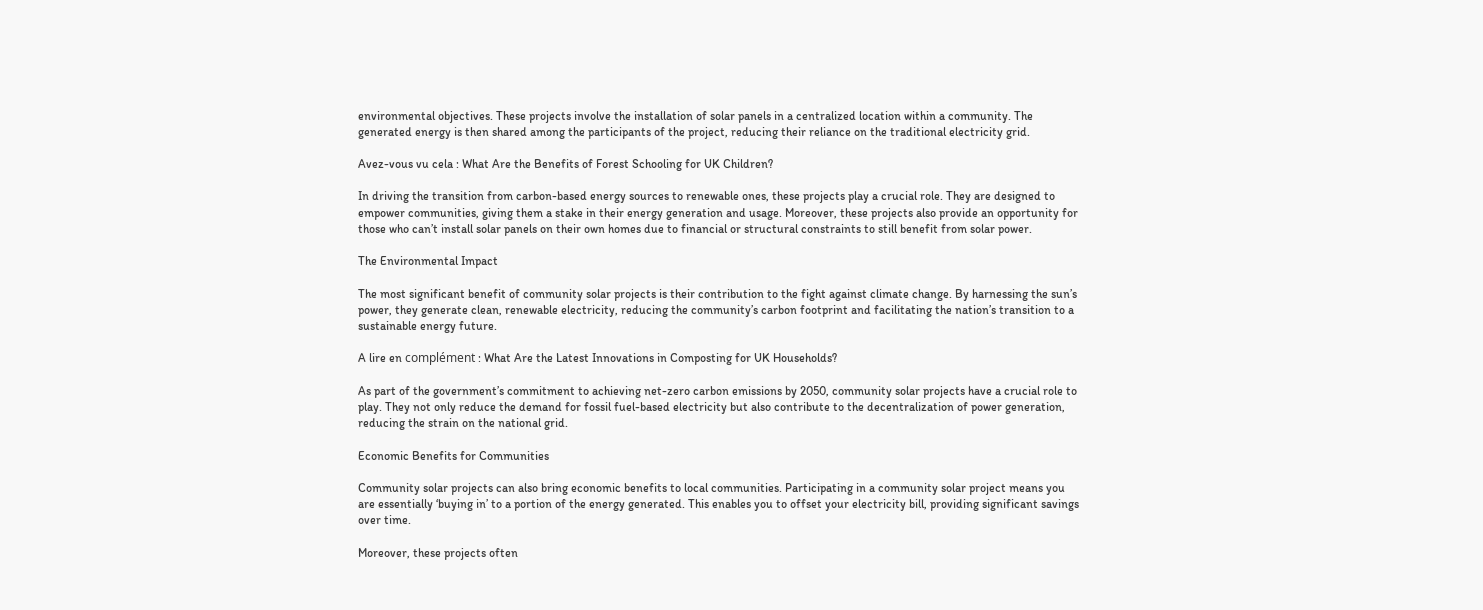environmental objectives. These projects involve the installation of solar panels in a centralized location within a community. The generated energy is then shared among the participants of the project, reducing their reliance on the traditional electricity grid.

Avez-vous vu cela : What Are the Benefits of Forest Schooling for UK Children?

In driving the transition from carbon-based energy sources to renewable ones, these projects play a crucial role. They are designed to empower communities, giving them a stake in their energy generation and usage. Moreover, these projects also provide an opportunity for those who can’t install solar panels on their own homes due to financial or structural constraints to still benefit from solar power.

The Environmental Impact

The most significant benefit of community solar projects is their contribution to the fight against climate change. By harnessing the sun’s power, they generate clean, renewable electricity, reducing the community’s carbon footprint and facilitating the nation’s transition to a sustainable energy future.

A lire en complément : What Are the Latest Innovations in Composting for UK Households?

As part of the government’s commitment to achieving net-zero carbon emissions by 2050, community solar projects have a crucial role to play. They not only reduce the demand for fossil fuel-based electricity but also contribute to the decentralization of power generation, reducing the strain on the national grid.

Economic Benefits for Communities

Community solar projects can also bring economic benefits to local communities. Participating in a community solar project means you are essentially ‘buying in’ to a portion of the energy generated. This enables you to offset your electricity bill, providing significant savings over time.

Moreover, these projects often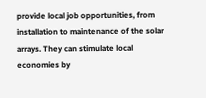provide local job opportunities, from installation to maintenance of the solar arrays. They can stimulate local economies by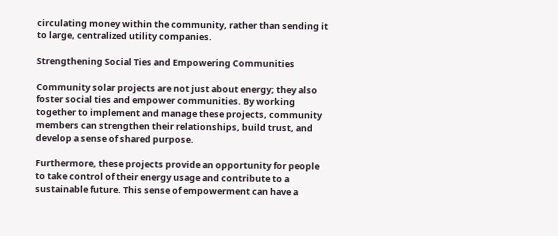circulating money within the community, rather than sending it to large, centralized utility companies.

Strengthening Social Ties and Empowering Communities

Community solar projects are not just about energy; they also foster social ties and empower communities. By working together to implement and manage these projects, community members can strengthen their relationships, build trust, and develop a sense of shared purpose.

Furthermore, these projects provide an opportunity for people to take control of their energy usage and contribute to a sustainable future. This sense of empowerment can have a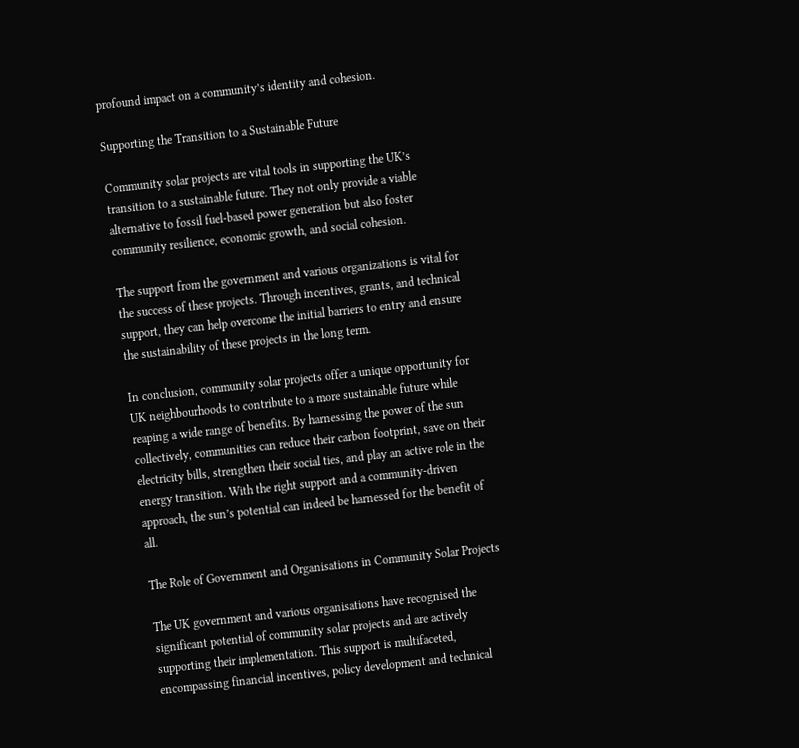profound impact on a community’s identity and cohesion.

Supporting the Transition to a Sustainable Future

Community solar projects are vital tools in supporting the UK’s transition to a sustainable future. They not only provide a viable alternative to fossil fuel-based power generation but also foster community resilience, economic growth, and social cohesion.

The support from the government and various organizations is vital for the success of these projects. Through incentives, grants, and technical support, they can help overcome the initial barriers to entry and ensure the sustainability of these projects in the long term.

In conclusion, community solar projects offer a unique opportunity for UK neighbourhoods to contribute to a more sustainable future while reaping a wide range of benefits. By harnessing the power of the sun collectively, communities can reduce their carbon footprint, save on their electricity bills, strengthen their social ties, and play an active role in the energy transition. With the right support and a community-driven approach, the sun’s potential can indeed be harnessed for the benefit of all.

The Role of Government and Organisations in Community Solar Projects

The UK government and various organisations have recognised the significant potential of community solar projects and are actively supporting their implementation. This support is multifaceted, encompassing financial incentives, policy development and technical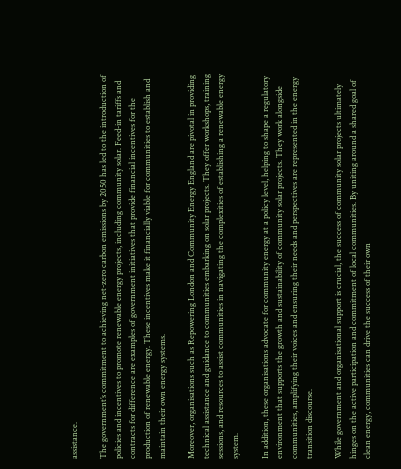assistance.

The government’s commitment to achieving net-zero carbon emissions by 2050 has led to the introduction of policies and incentives to promote renewable energy projects, including community solar. Feed-in tariffs and contracts for difference are examples of government initiatives that provide financial incentives for the production of renewable energy. These incentives make it financially viable for communities to establish and maintain their own energy systems.

Moreover, organisations such as Repowering London and Community Energy England are pivotal in providing technical assistance and guidance to communities embarking on solar projects. They offer workshops, training sessions, and resources to assist communities in navigating the complexities of establishing a renewable energy system.

In addition, these organisations advocate for community energy at a policy level, helping to shape a regulatory environment that supports the growth and sustainability of community solar projects. They work alongside communities, amplifying their voices and ensuring their needs and perspectives are represented in the energy transition discourse.

While government and organisational support is crucial, the success of community solar projects ultimately hinges on the active participation and commitment of local communities. By uniting around a shared goal of clean energy, communities can drive the success of their own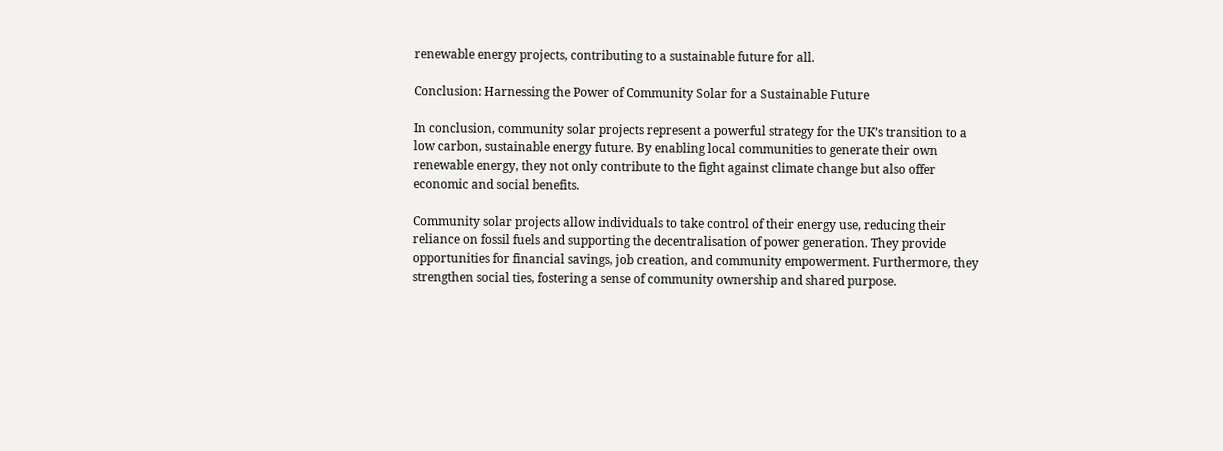renewable energy projects, contributing to a sustainable future for all.

Conclusion: Harnessing the Power of Community Solar for a Sustainable Future

In conclusion, community solar projects represent a powerful strategy for the UK’s transition to a low carbon, sustainable energy future. By enabling local communities to generate their own renewable energy, they not only contribute to the fight against climate change but also offer economic and social benefits.

Community solar projects allow individuals to take control of their energy use, reducing their reliance on fossil fuels and supporting the decentralisation of power generation. They provide opportunities for financial savings, job creation, and community empowerment. Furthermore, they strengthen social ties, fostering a sense of community ownership and shared purpose.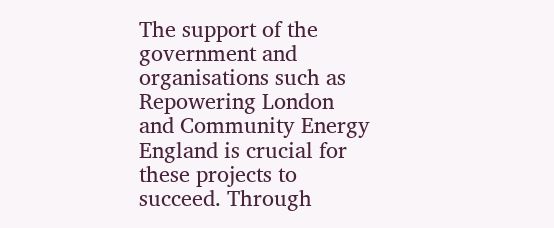The support of the government and organisations such as Repowering London and Community Energy England is crucial for these projects to succeed. Through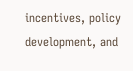incentives, policy development, and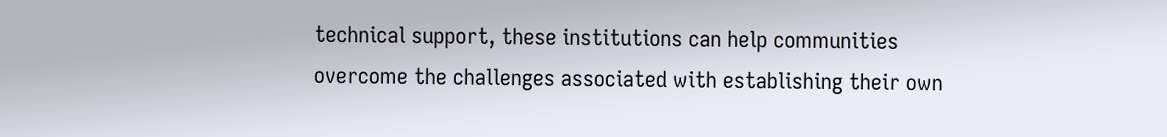technical support, these institutions can help communities overcome the challenges associated with establishing their own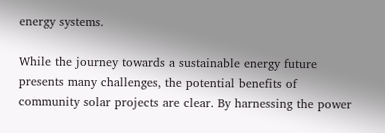energy systems.

While the journey towards a sustainable energy future presents many challenges, the potential benefits of community solar projects are clear. By harnessing the power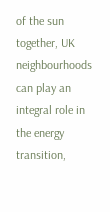of the sun together, UK neighbourhoods can play an integral role in the energy transition,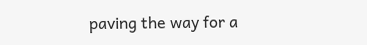paving the way for a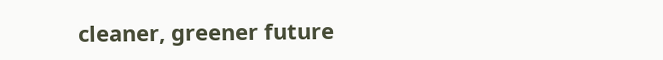cleaner, greener future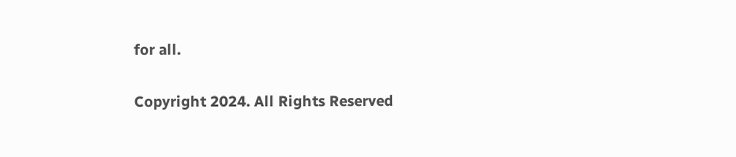for all.

Copyright 2024. All Rights Reserved